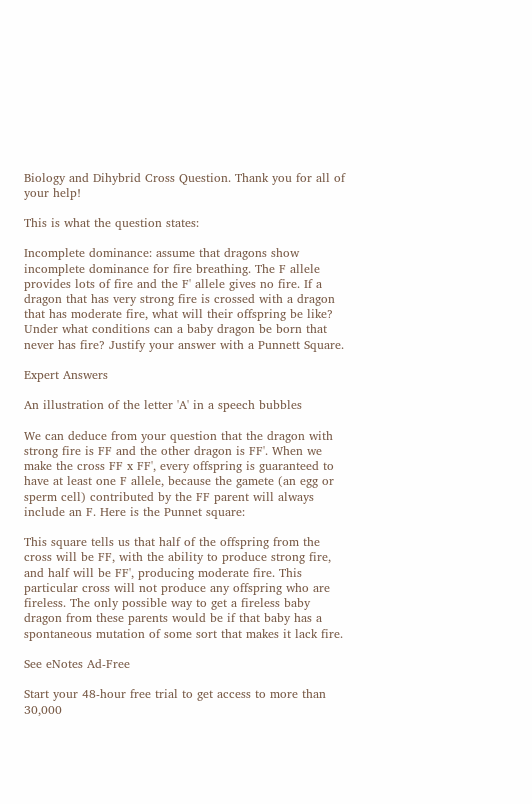Biology and Dihybrid Cross Question. Thank you for all of your help!

This is what the question states:

Incomplete dominance: assume that dragons show incomplete dominance for fire breathing. The F allele provides lots of fire and the F' allele gives no fire. If a dragon that has very strong fire is crossed with a dragon that has moderate fire, what will their offspring be like? Under what conditions can a baby dragon be born that never has fire? Justify your answer with a Punnett Square.

Expert Answers

An illustration of the letter 'A' in a speech bubbles

We can deduce from your question that the dragon with strong fire is FF and the other dragon is FF'. When we make the cross FF x FF', every offspring is guaranteed to have at least one F allele, because the gamete (an egg or sperm cell) contributed by the FF parent will always include an F. Here is the Punnet square:

This square tells us that half of the offspring from the cross will be FF, with the ability to produce strong fire, and half will be FF', producing moderate fire. This particular cross will not produce any offspring who are fireless. The only possible way to get a fireless baby dragon from these parents would be if that baby has a spontaneous mutation of some sort that makes it lack fire.

See eNotes Ad-Free

Start your 48-hour free trial to get access to more than 30,000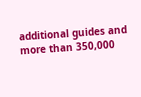additional guides and more than 350,000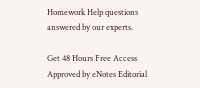Homework Help questions answered by our experts.

Get 48 Hours Free Access
Approved by eNotes Editorial